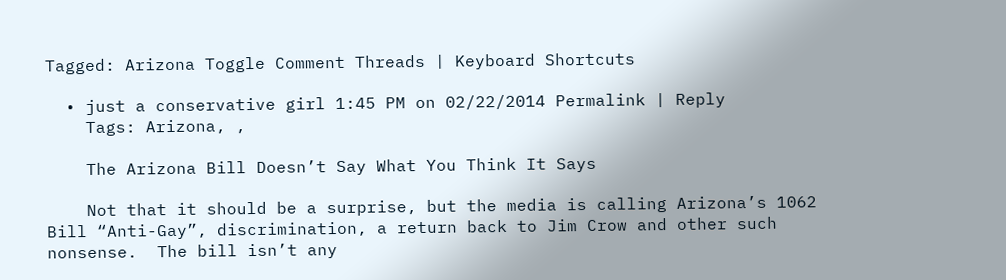Tagged: Arizona Toggle Comment Threads | Keyboard Shortcuts

  • just a conservative girl 1:45 PM on 02/22/2014 Permalink | Reply
    Tags: Arizona, ,

    The Arizona Bill Doesn’t Say What You Think It Says

    Not that it should be a surprise, but the media is calling Arizona’s 1062 Bill “Anti-Gay”, discrimination, a return back to Jim Crow and other such nonsense.  The bill isn’t any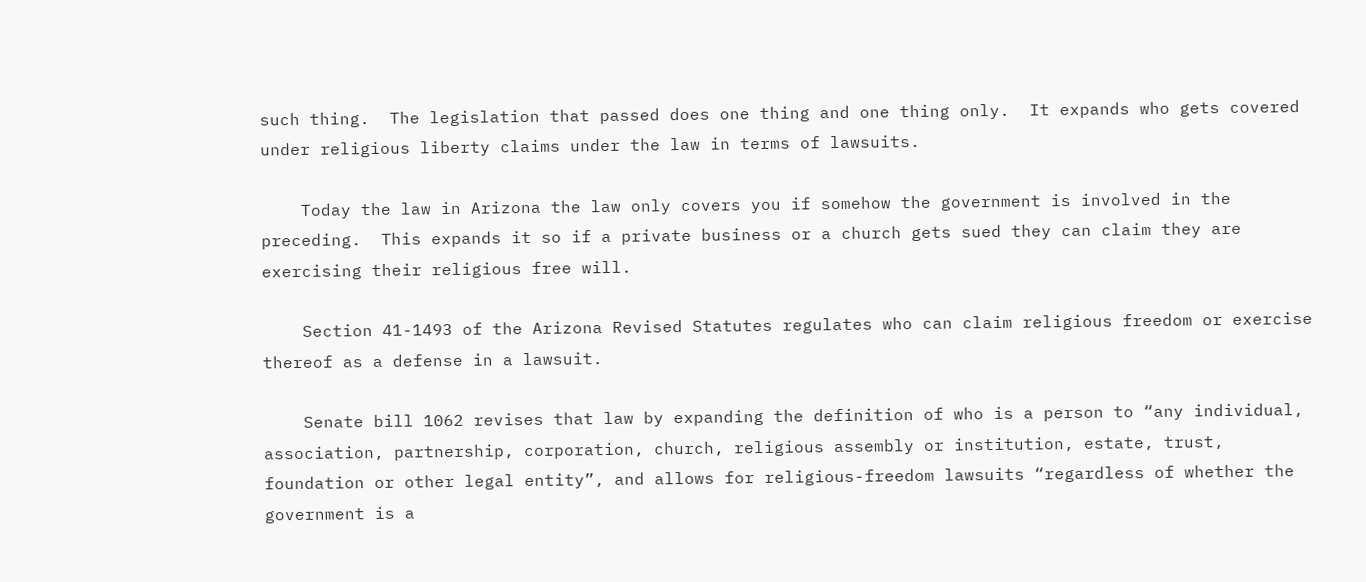such thing.  The legislation that passed does one thing and one thing only.  It expands who gets covered under religious liberty claims under the law in terms of lawsuits.

    Today the law in Arizona the law only covers you if somehow the government is involved in the preceding.  This expands it so if a private business or a church gets sued they can claim they are exercising their religious free will.

    Section 41-1493 of the Arizona Revised Statutes regulates who can claim religious freedom or exercise thereof as a defense in a lawsuit.

    Senate bill 1062 revises that law by expanding the definition of who is a person to “any individual, association, partnership, corporation, church, religious assembly or institution, estate, trust, foundation or other legal entity”, and allows for religious-freedom lawsuits “regardless of whether the government is a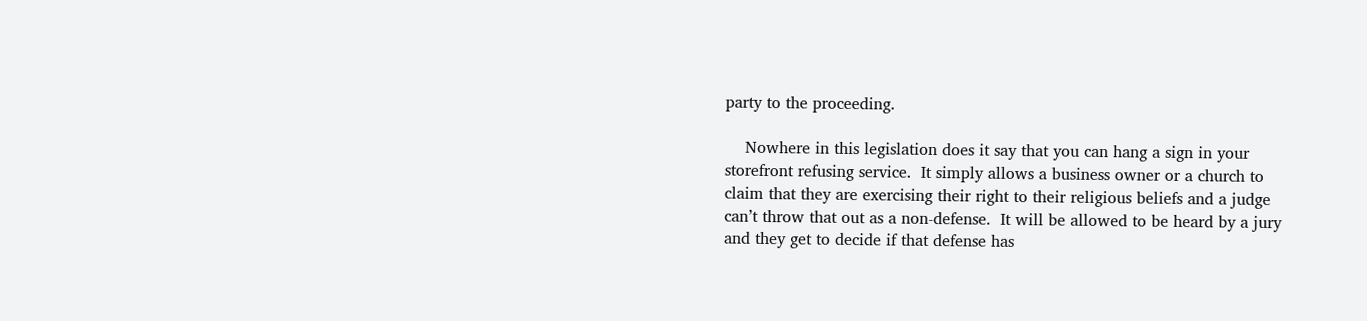party to the proceeding.

    Nowhere in this legislation does it say that you can hang a sign in your storefront refusing service.  It simply allows a business owner or a church to claim that they are exercising their right to their religious beliefs and a judge can’t throw that out as a non-defense.  It will be allowed to be heard by a jury and they get to decide if that defense has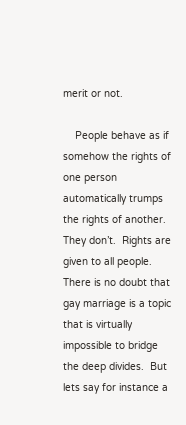merit or not.

    People behave as if somehow the rights of one person automatically trumps the rights of another.  They don’t.  Rights are given to all people.  There is no doubt that gay marriage is a topic that is virtually impossible to bridge the deep divides.  But lets say for instance a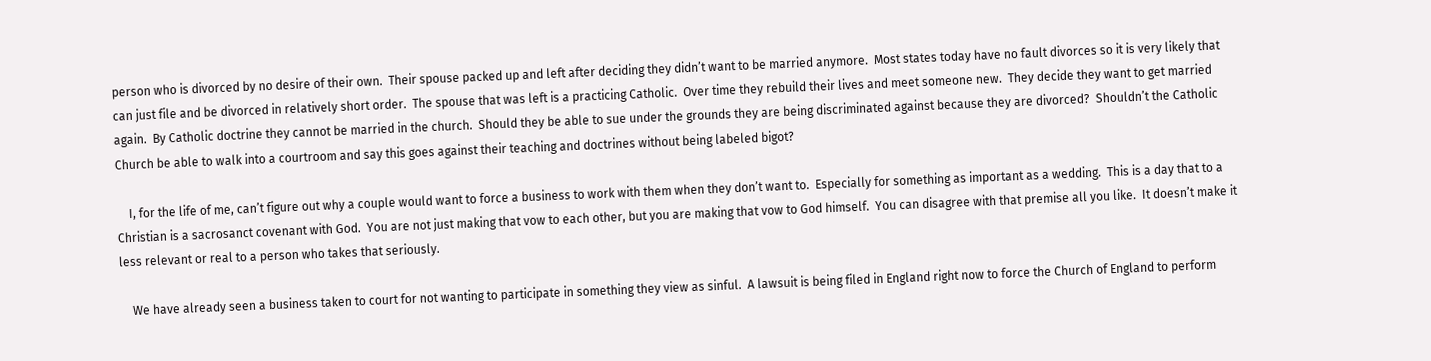person who is divorced by no desire of their own.  Their spouse packed up and left after deciding they didn’t want to be married anymore.  Most states today have no fault divorces so it is very likely that can just file and be divorced in relatively short order.  The spouse that was left is a practicing Catholic.  Over time they rebuild their lives and meet someone new.  They decide they want to get married again.  By Catholic doctrine they cannot be married in the church.  Should they be able to sue under the grounds they are being discriminated against because they are divorced?  Shouldn’t the Catholic Church be able to walk into a courtroom and say this goes against their teaching and doctrines without being labeled bigot?

    I, for the life of me, can’t figure out why a couple would want to force a business to work with them when they don’t want to.  Especially for something as important as a wedding.  This is a day that to a Christian is a sacrosanct covenant with God.  You are not just making that vow to each other, but you are making that vow to God himself.  You can disagree with that premise all you like.  It doesn’t make it less relevant or real to a person who takes that seriously.

    We have already seen a business taken to court for not wanting to participate in something they view as sinful.  A lawsuit is being filed in England right now to force the Church of England to perform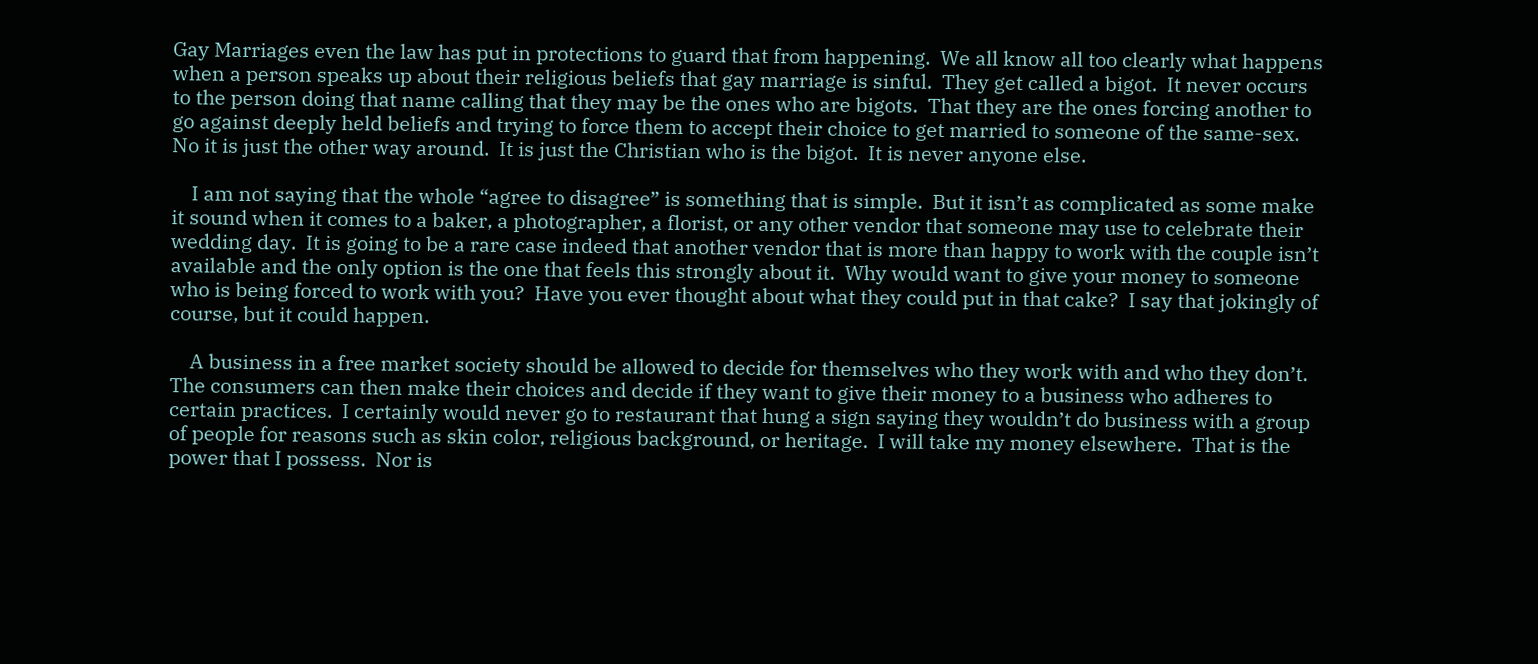Gay Marriages even the law has put in protections to guard that from happening.  We all know all too clearly what happens when a person speaks up about their religious beliefs that gay marriage is sinful.  They get called a bigot.  It never occurs to the person doing that name calling that they may be the ones who are bigots.  That they are the ones forcing another to go against deeply held beliefs and trying to force them to accept their choice to get married to someone of the same-sex.  No it is just the other way around.  It is just the Christian who is the bigot.  It is never anyone else.

    I am not saying that the whole “agree to disagree” is something that is simple.  But it isn’t as complicated as some make it sound when it comes to a baker, a photographer, a florist, or any other vendor that someone may use to celebrate their wedding day.  It is going to be a rare case indeed that another vendor that is more than happy to work with the couple isn’t available and the only option is the one that feels this strongly about it.  Why would want to give your money to someone who is being forced to work with you?  Have you ever thought about what they could put in that cake?  I say that jokingly of course, but it could happen.

    A business in a free market society should be allowed to decide for themselves who they work with and who they don’t.  The consumers can then make their choices and decide if they want to give their money to a business who adheres to certain practices.  I certainly would never go to restaurant that hung a sign saying they wouldn’t do business with a group of people for reasons such as skin color, religious background, or heritage.  I will take my money elsewhere.  That is the power that I possess.  Nor is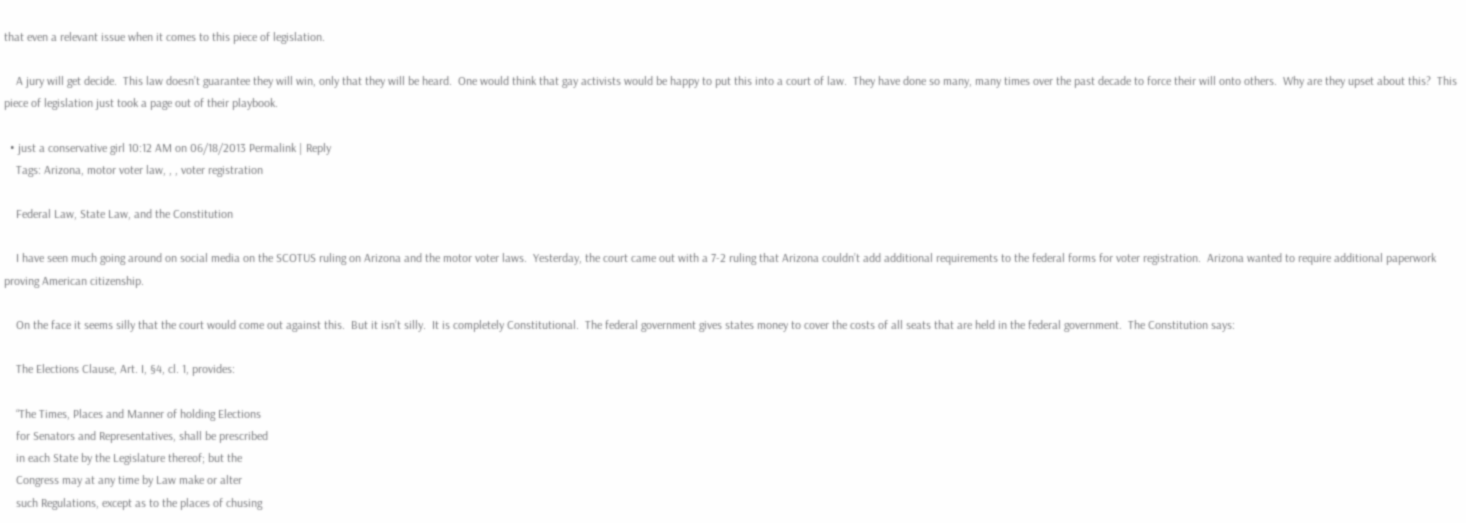that even a relevant issue when it comes to this piece of legislation.

    A jury will get decide.  This law doesn’t guarantee they will win, only that they will be heard.  One would think that gay activists would be happy to put this into a court of law.  They have done so many, many times over the past decade to force their will onto others.  Why are they upset about this?  This piece of legislation just took a page out of their playbook.

  • just a conservative girl 10:12 AM on 06/18/2013 Permalink | Reply
    Tags: Arizona, motor voter law, , , voter registration

    Federal Law, State Law, and the Constitution

    I have seen much going around on social media on the SCOTUS ruling on Arizona and the motor voter laws.  Yesterday, the court came out with a 7-2 ruling that Arizona couldn’t add additional requirements to the federal forms for voter registration.  Arizona wanted to require additional paperwork proving American citizenship.

    On the face it seems silly that the court would come out against this.  But it isn’t silly.  It is completely Constitutional.  The federal government gives states money to cover the costs of all seats that are held in the federal government.  The Constitution says:

    The Elections Clause, Art. I, §4, cl. 1, provides:

    “The Times, Places and Manner of holding Elections
    for Senators and Representatives, shall be prescribed
    in each State by the Legislature thereof; but the
    Congress may at any time by Law make or alter
    such Regulations, except as to the places of chusing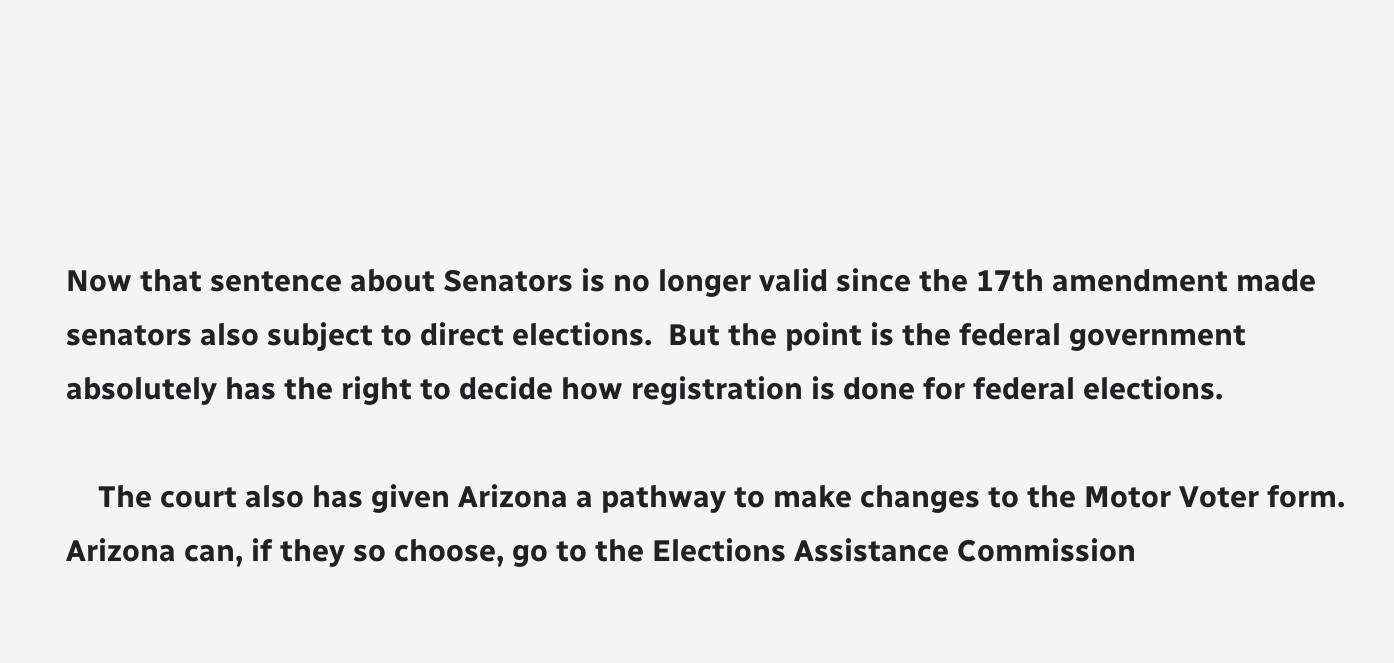Now that sentence about Senators is no longer valid since the 17th amendment made senators also subject to direct elections.  But the point is the federal government absolutely has the right to decide how registration is done for federal elections.

    The court also has given Arizona a pathway to make changes to the Motor Voter form.  Arizona can, if they so choose, go to the Elections Assistance Commission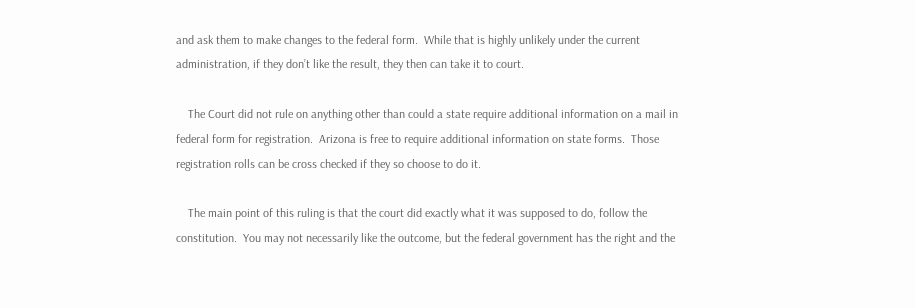and ask them to make changes to the federal form.  While that is highly unlikely under the current administration, if they don’t like the result, they then can take it to court.

    The Court did not rule on anything other than could a state require additional information on a mail in federal form for registration.  Arizona is free to require additional information on state forms.  Those registration rolls can be cross checked if they so choose to do it.

    The main point of this ruling is that the court did exactly what it was supposed to do, follow the constitution.  You may not necessarily like the outcome, but the federal government has the right and the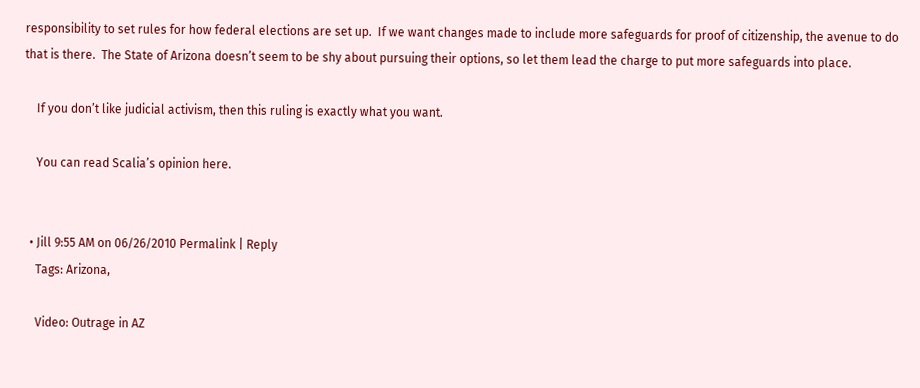responsibility to set rules for how federal elections are set up.  If we want changes made to include more safeguards for proof of citizenship, the avenue to do that is there.  The State of Arizona doesn’t seem to be shy about pursuing their options, so let them lead the charge to put more safeguards into place.

    If you don’t like judicial activism, then this ruling is exactly what you want.

    You can read Scalia’s opinion here.


  • Jill 9:55 AM on 06/26/2010 Permalink | Reply
    Tags: Arizona,

    Video: Outrage in AZ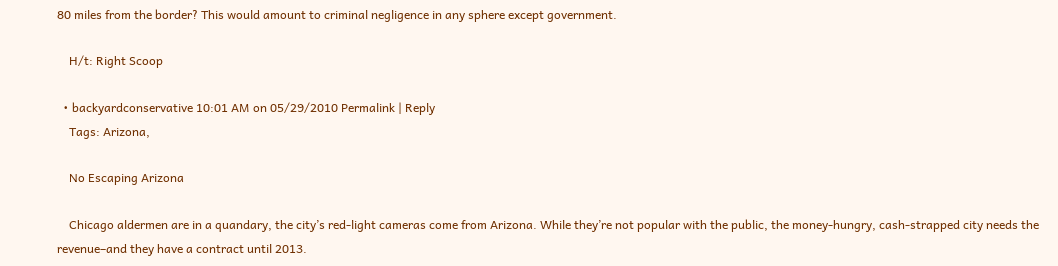80 miles from the border? This would amount to criminal negligence in any sphere except government.

    H/t: Right Scoop

  • backyardconservative 10:01 AM on 05/29/2010 Permalink | Reply
    Tags: Arizona,

    No Escaping Arizona

    Chicago aldermen are in a quandary, the city’s red-light cameras come from Arizona. While they’re not popular with the public, the money-hungry, cash-strapped city needs the revenue–and they have a contract until 2013.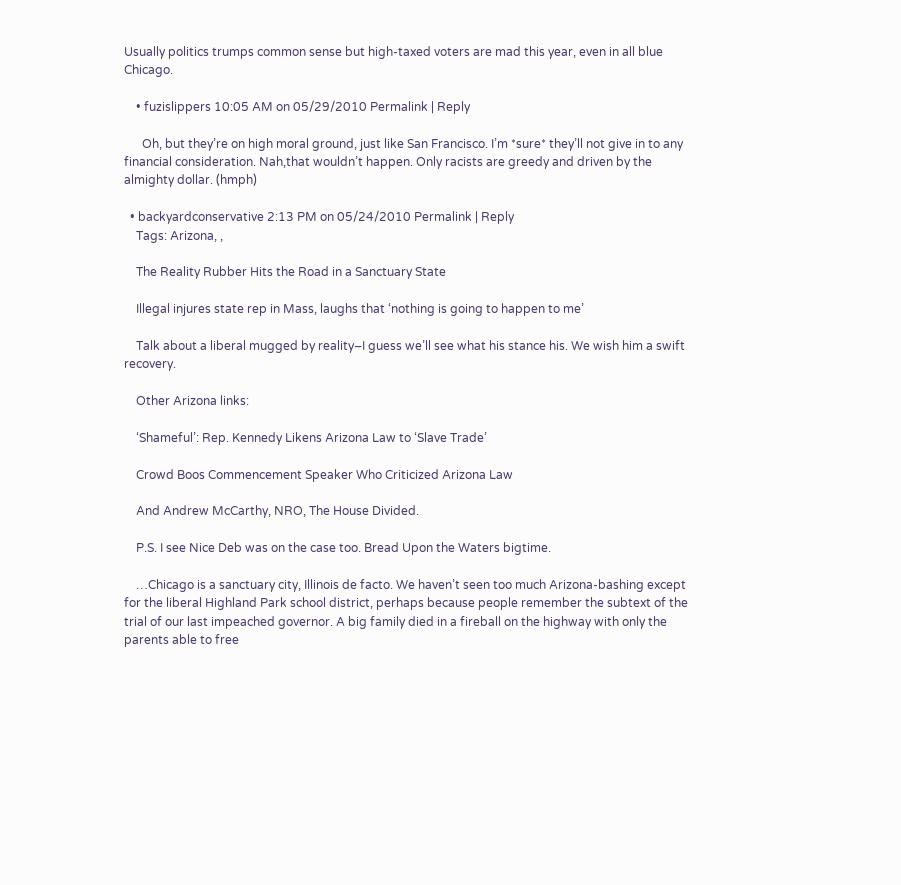Usually politics trumps common sense but high-taxed voters are mad this year, even in all blue Chicago.

    • fuzislippers 10:05 AM on 05/29/2010 Permalink | Reply

      Oh, but they’re on high moral ground, just like San Francisco. I’m *sure* they’ll not give in to any financial consideration. Nah,that wouldn’t happen. Only racists are greedy and driven by the almighty dollar. (hmph)

  • backyardconservative 2:13 PM on 05/24/2010 Permalink | Reply
    Tags: Arizona, ,

    The Reality Rubber Hits the Road in a Sanctuary State

    Illegal injures state rep in Mass, laughs that ‘nothing is going to happen to me’

    Talk about a liberal mugged by reality–I guess we’ll see what his stance his. We wish him a swift recovery.

    Other Arizona links:

    ‘Shameful’: Rep. Kennedy Likens Arizona Law to ‘Slave Trade’

    Crowd Boos Commencement Speaker Who Criticized Arizona Law

    And Andrew McCarthy, NRO, The House Divided.

    P.S. I see Nice Deb was on the case too. Bread Upon the Waters bigtime.

    …Chicago is a sanctuary city, Illinois de facto. We haven’t seen too much Arizona-bashing except for the liberal Highland Park school district, perhaps because people remember the subtext of the trial of our last impeached governor. A big family died in a fireball on the highway with only the parents able to free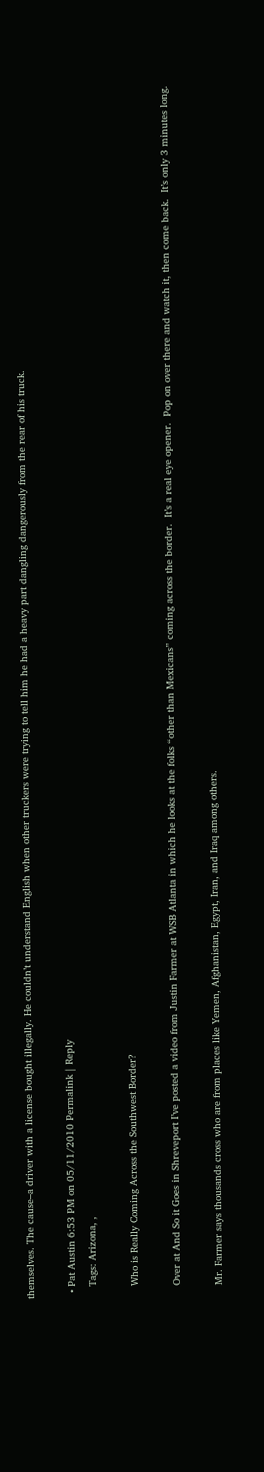themselves. The cause–a driver with a license bought illegally. He couldn’t understand English when other truckers were trying to tell him he had a heavy part dangling dangerously from the rear of his truck.

  • Pat Austin 6:53 PM on 05/11/2010 Permalink | Reply
    Tags: Arizona, ,

    Who is Really Coming Across the Southwest Border?

    Over at And So it Goes in Shreveport I’ve posted a video from Justin Farmer at WSB Atlanta in which he looks at the folks “other than Mexicans” coming across the border.  It’s a real eye opener.  Pop on over there and watch it, then come back.  It’s only 3 minutes long.

    Mr. Farmer says thousands cross who are from places like Yemen, Afghanistan, Egypt, Iran, and Iraq among others.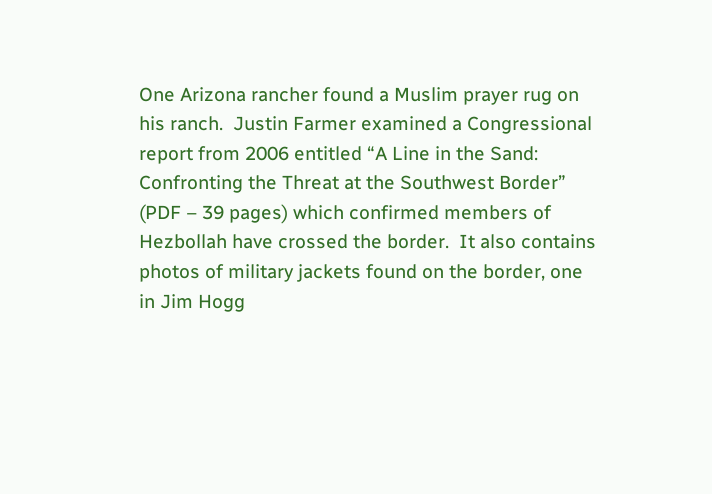One Arizona rancher found a Muslim prayer rug on his ranch.  Justin Farmer examined a Congressional report from 2006 entitled “A Line in the Sand:  Confronting the Threat at the Southwest Border” (PDF – 39 pages) which confirmed members of Hezbollah have crossed the border.  It also contains photos of military jackets found on the border, one in Jim Hogg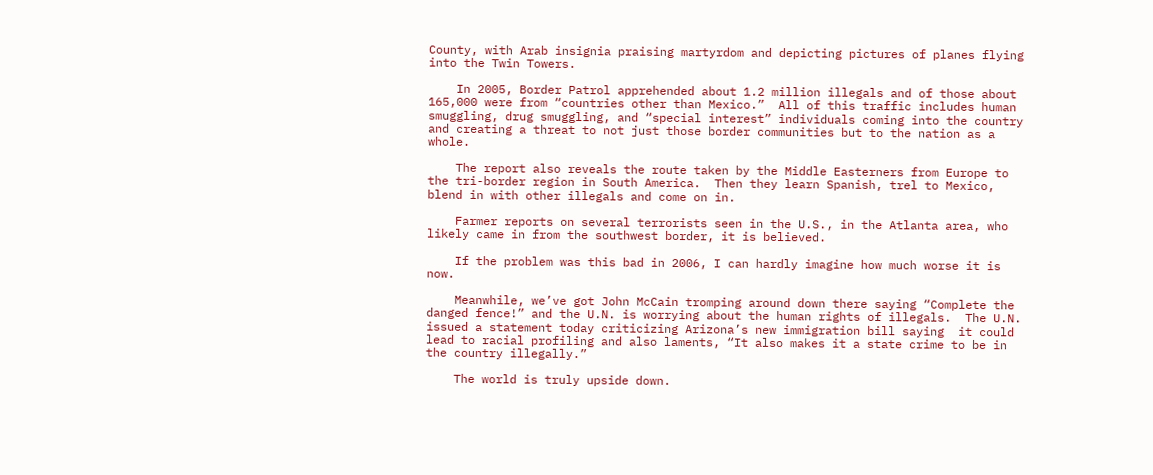County, with Arab insignia praising martyrdom and depicting pictures of planes flying into the Twin Towers.

    In 2005, Border Patrol apprehended about 1.2 million illegals and of those about 165,000 were from “countries other than Mexico.”  All of this traffic includes human smuggling, drug smuggling, and “special interest” individuals coming into the country and creating a threat to not just those border communities but to the nation as a whole.

    The report also reveals the route taken by the Middle Easterners from Europe to the tri-border region in South America.  Then they learn Spanish, trel to Mexico,  blend in with other illegals and come on in.

    Farmer reports on several terrorists seen in the U.S., in the Atlanta area, who likely came in from the southwest border, it is believed.

    If the problem was this bad in 2006, I can hardly imagine how much worse it is now.

    Meanwhile, we’ve got John McCain tromping around down there saying “Complete the danged fence!” and the U.N. is worrying about the human rights of illegals.  The U.N. issued a statement today criticizing Arizona’s new immigration bill saying  it could lead to racial profiling and also laments, “It also makes it a state crime to be in the country illegally.”

    The world is truly upside down.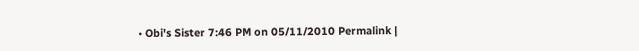• Obi's Sister 7:46 PM on 05/11/2010 Permalink |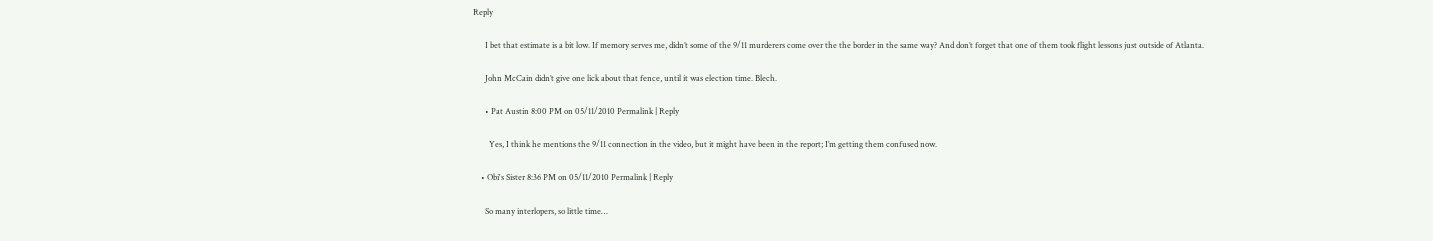Reply

      I bet that estimate is a bit low. If memory serves me, didn’t some of the 9/11 murderers come over the the border in the same way? And don’t forget that one of them took flight lessons just outside of Atlanta.

      John McCain didn’t give one lick about that fence, until it was election time. Blech.

      • Pat Austin 8:00 PM on 05/11/2010 Permalink | Reply

        Yes, I think he mentions the 9/11 connection in the video, but it might have been in the report; I’m getting them confused now.

    • Obi's Sister 8:36 PM on 05/11/2010 Permalink | Reply

      So many interlopers, so little time…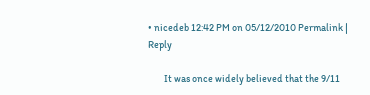• nicedeb 12:42 PM on 05/12/2010 Permalink | Reply

        It was once widely believed that the 9/11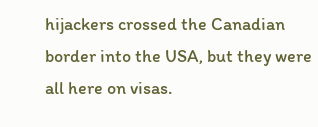hijackers crossed the Canadian border into the USA, but they were all here on visas.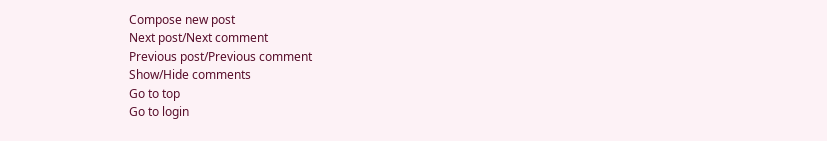Compose new post
Next post/Next comment
Previous post/Previous comment
Show/Hide comments
Go to top
Go to login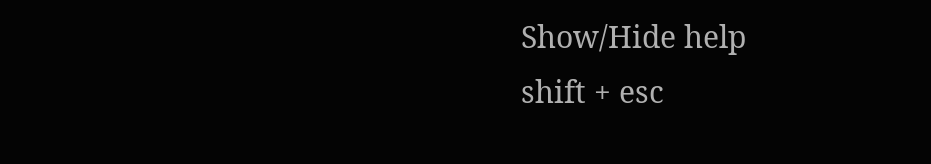Show/Hide help
shift + esc